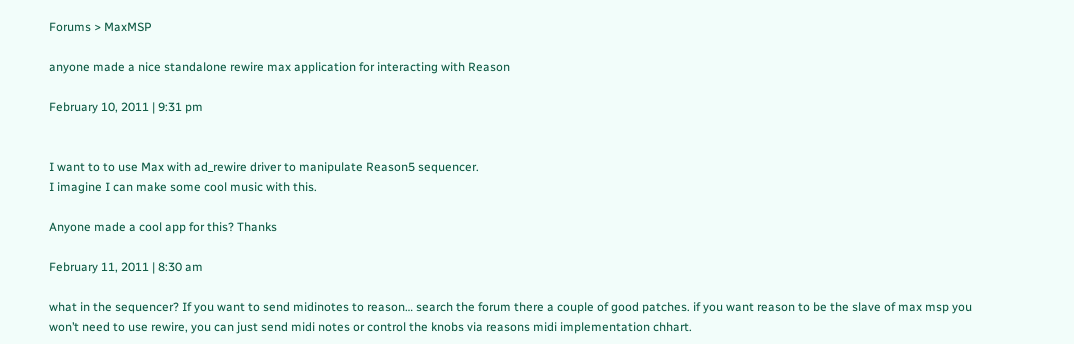Forums > MaxMSP

anyone made a nice standalone rewire max application for interacting with Reason

February 10, 2011 | 9:31 pm


I want to to use Max with ad_rewire driver to manipulate Reason5 sequencer.
I imagine I can make some cool music with this.

Anyone made a cool app for this? Thanks

February 11, 2011 | 8:30 am

what in the sequencer? If you want to send midinotes to reason… search the forum there a couple of good patches. if you want reason to be the slave of max msp you won’t need to use rewire, you can just send midi notes or control the knobs via reasons midi implementation chhart.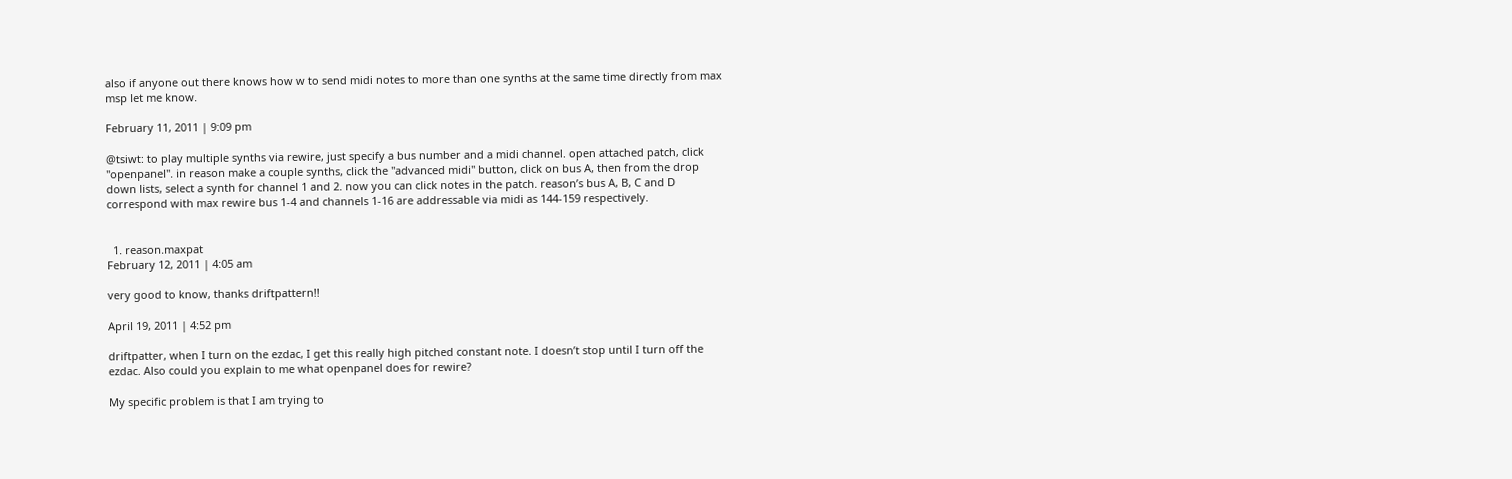also if anyone out there knows how w to send midi notes to more than one synths at the same time directly from max msp let me know.

February 11, 2011 | 9:09 pm

@tsiwt: to play multiple synths via rewire, just specify a bus number and a midi channel. open attached patch, click "openpanel". in reason make a couple synths, click the "advanced midi" button, click on bus A, then from the drop down lists, select a synth for channel 1 and 2. now you can click notes in the patch. reason’s bus A, B, C and D correspond with max rewire bus 1-4 and channels 1-16 are addressable via midi as 144-159 respectively.


  1. reason.maxpat
February 12, 2011 | 4:05 am

very good to know, thanks driftpattern!!

April 19, 2011 | 4:52 pm

driftpatter, when I turn on the ezdac, I get this really high pitched constant note. I doesn’t stop until I turn off the ezdac. Also could you explain to me what openpanel does for rewire?

My specific problem is that I am trying to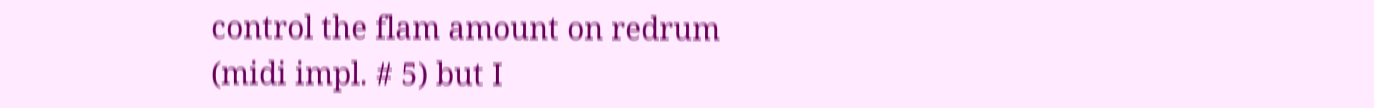control the flam amount on redrum (midi impl. # 5) but I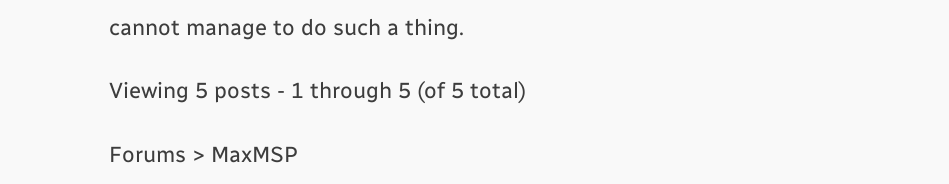cannot manage to do such a thing.

Viewing 5 posts - 1 through 5 (of 5 total)

Forums > MaxMSP